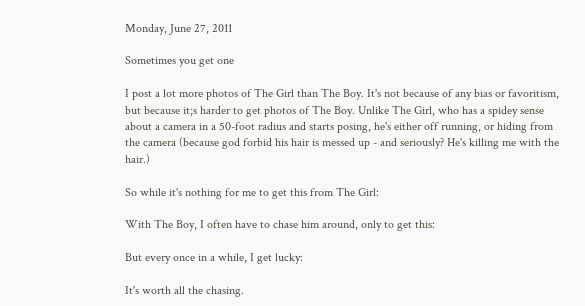Monday, June 27, 2011

Sometimes you get one

I post a lot more photos of The Girl than The Boy. It's not because of any bias or favoritism, but because it;s harder to get photos of The Boy. Unlike The Girl, who has a spidey sense about a camera in a 50-foot radius and starts posing, he's either off running, or hiding from the camera (because god forbid his hair is messed up - and seriously? He's killing me with the hair.)

So while it's nothing for me to get this from The Girl:

With The Boy, I often have to chase him around, only to get this:

But every once in a while, I get lucky:

It's worth all the chasing.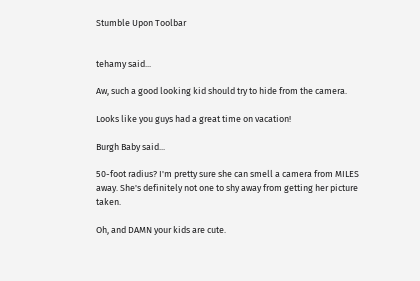Stumble Upon Toolbar


tehamy said...

Aw, such a good looking kid should try to hide from the camera.

Looks like you guys had a great time on vacation!

Burgh Baby said...

50-foot radius? I'm pretty sure she can smell a camera from MILES away. She's definitely not one to shy away from getting her picture taken.

Oh, and DAMN your kids are cute.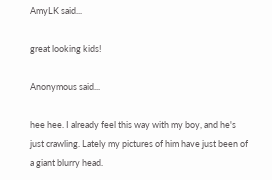AmyLK said...

great looking kids!

Anonymous said...

hee hee. I already feel this way with my boy, and he's just crawling. Lately my pictures of him have just been of a giant blurry head.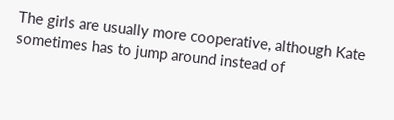The girls are usually more cooperative, although Kate sometimes has to jump around instead of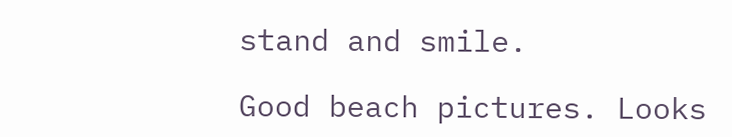stand and smile.

Good beach pictures. Looks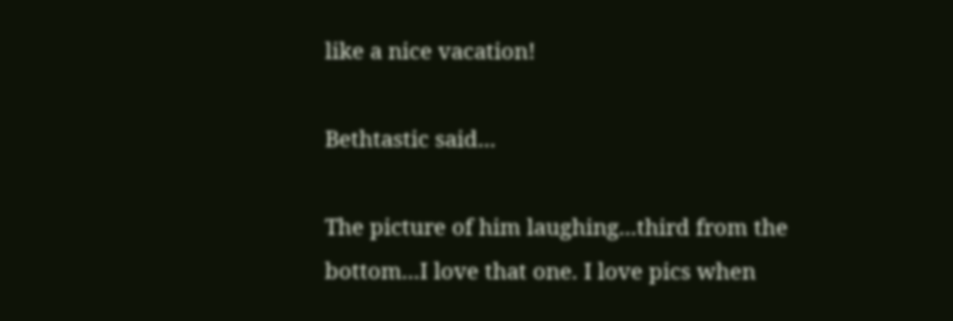like a nice vacation!

Bethtastic said...

The picture of him laughing...third from the bottom...I love that one. I love pics when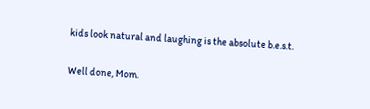kids look natural and laughing is the absolute b.e.s.t.

Well done, Mom.